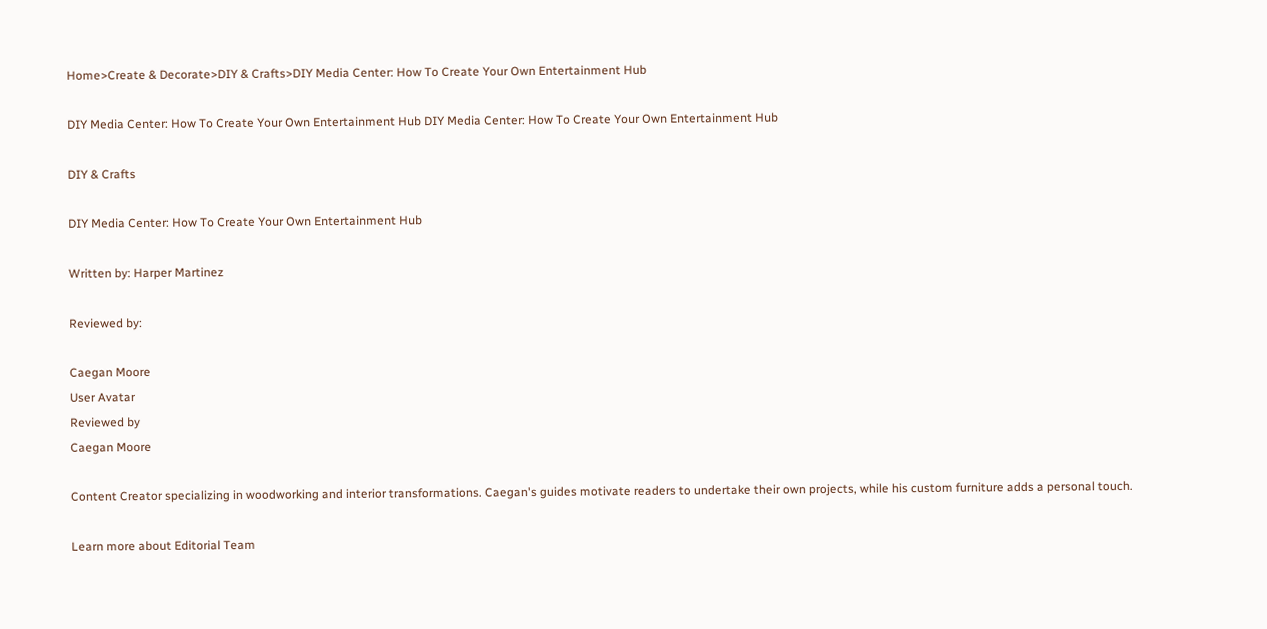Home>Create & Decorate>DIY & Crafts>DIY Media Center: How To Create Your Own Entertainment Hub

DIY Media Center: How To Create Your Own Entertainment Hub DIY Media Center: How To Create Your Own Entertainment Hub

DIY & Crafts

DIY Media Center: How To Create Your Own Entertainment Hub

Written by: Harper Martinez

Reviewed by:

Caegan Moore
User Avatar
Reviewed by
Caegan Moore

Content Creator specializing in woodworking and interior transformations. Caegan's guides motivate readers to undertake their own projects, while his custom furniture adds a personal touch.

Learn more about Editorial Team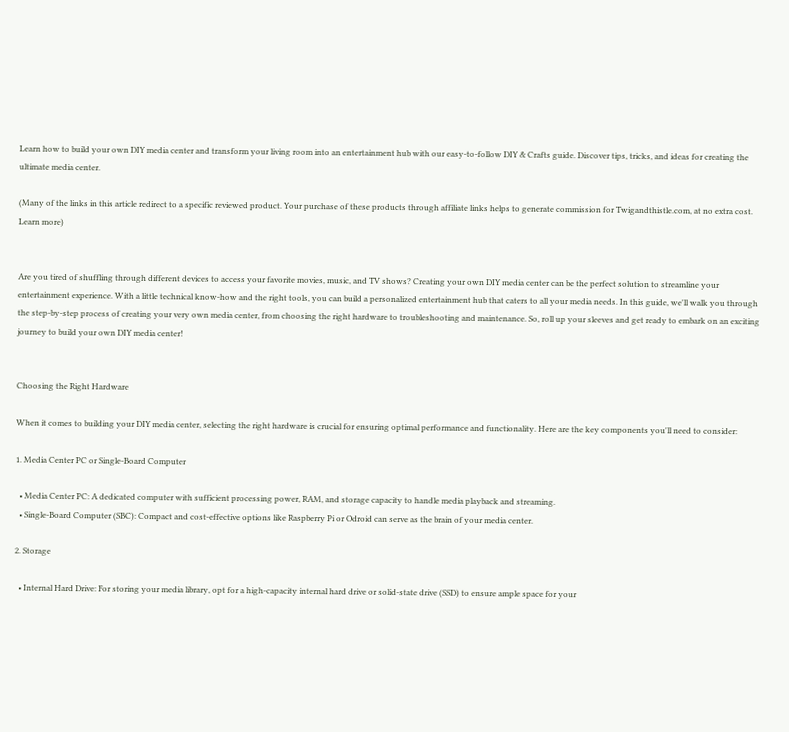Learn how to build your own DIY media center and transform your living room into an entertainment hub with our easy-to-follow DIY & Crafts guide. Discover tips, tricks, and ideas for creating the ultimate media center.

(Many of the links in this article redirect to a specific reviewed product. Your purchase of these products through affiliate links helps to generate commission for Twigandthistle.com, at no extra cost. Learn more)


Are you tired of shuffling through different devices to access your favorite movies, music, and TV shows? Creating your own DIY media center can be the perfect solution to streamline your entertainment experience. With a little technical know-how and the right tools, you can build a personalized entertainment hub that caters to all your media needs. In this guide, we'll walk you through the step-by-step process of creating your very own media center, from choosing the right hardware to troubleshooting and maintenance. So, roll up your sleeves and get ready to embark on an exciting journey to build your own DIY media center!


Choosing the Right Hardware

When it comes to building your DIY media center, selecting the right hardware is crucial for ensuring optimal performance and functionality. Here are the key components you'll need to consider:

1. Media Center PC or Single-Board Computer

  • Media Center PC: A dedicated computer with sufficient processing power, RAM, and storage capacity to handle media playback and streaming.
  • Single-Board Computer (SBC): Compact and cost-effective options like Raspberry Pi or Odroid can serve as the brain of your media center.

2. Storage

  • Internal Hard Drive: For storing your media library, opt for a high-capacity internal hard drive or solid-state drive (SSD) to ensure ample space for your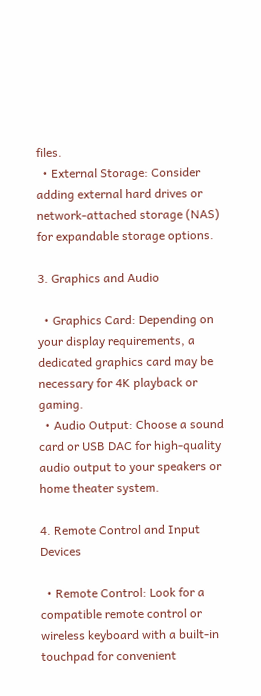files.
  • External Storage: Consider adding external hard drives or network-attached storage (NAS) for expandable storage options.

3. Graphics and Audio

  • Graphics Card: Depending on your display requirements, a dedicated graphics card may be necessary for 4K playback or gaming.
  • Audio Output: Choose a sound card or USB DAC for high-quality audio output to your speakers or home theater system.

4. Remote Control and Input Devices

  • Remote Control: Look for a compatible remote control or wireless keyboard with a built-in touchpad for convenient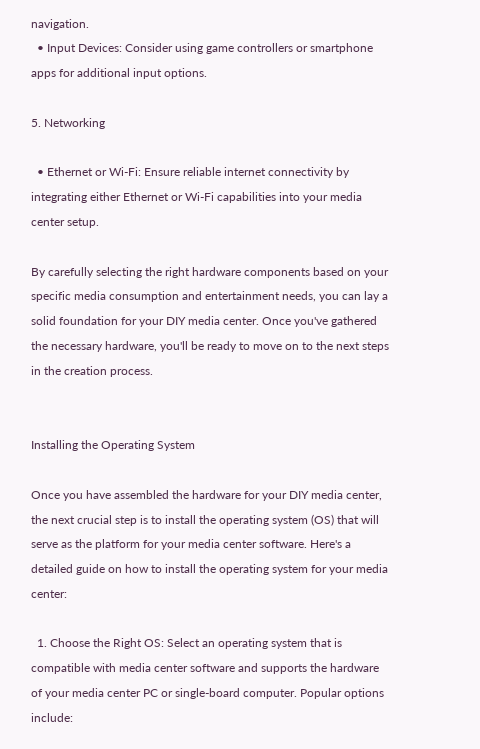navigation.
  • Input Devices: Consider using game controllers or smartphone apps for additional input options.

5. Networking

  • Ethernet or Wi-Fi: Ensure reliable internet connectivity by integrating either Ethernet or Wi-Fi capabilities into your media center setup.

By carefully selecting the right hardware components based on your specific media consumption and entertainment needs, you can lay a solid foundation for your DIY media center. Once you've gathered the necessary hardware, you'll be ready to move on to the next steps in the creation process.


Installing the Operating System

Once you have assembled the hardware for your DIY media center, the next crucial step is to install the operating system (OS) that will serve as the platform for your media center software. Here's a detailed guide on how to install the operating system for your media center:

  1. Choose the Right OS: Select an operating system that is compatible with media center software and supports the hardware of your media center PC or single-board computer. Popular options include: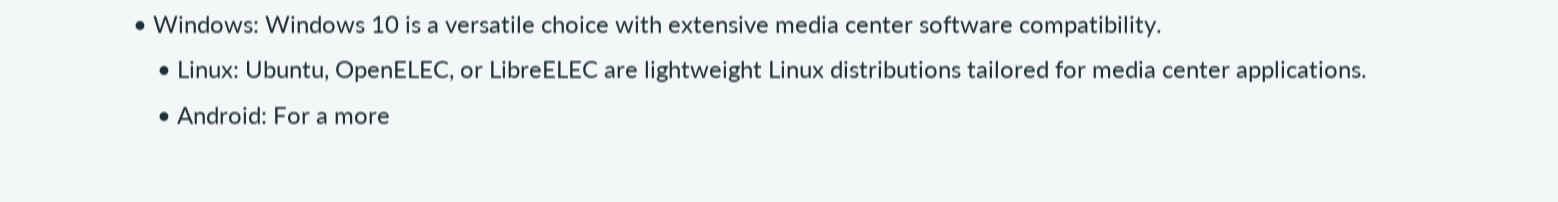• Windows: Windows 10 is a versatile choice with extensive media center software compatibility.
    • Linux: Ubuntu, OpenELEC, or LibreELEC are lightweight Linux distributions tailored for media center applications.
    • Android: For a more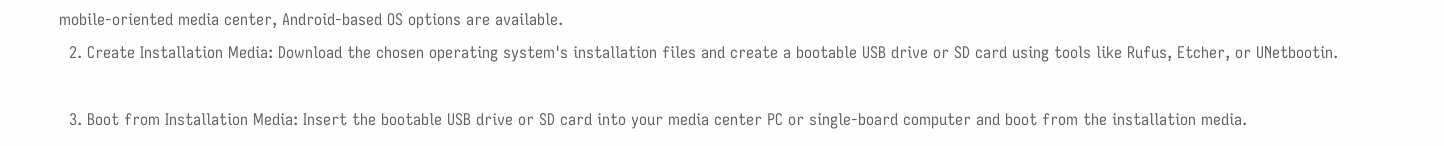mobile-oriented media center, Android-based OS options are available.
  2. Create Installation Media: Download the chosen operating system's installation files and create a bootable USB drive or SD card using tools like Rufus, Etcher, or UNetbootin.

  3. Boot from Installation Media: Insert the bootable USB drive or SD card into your media center PC or single-board computer and boot from the installation media.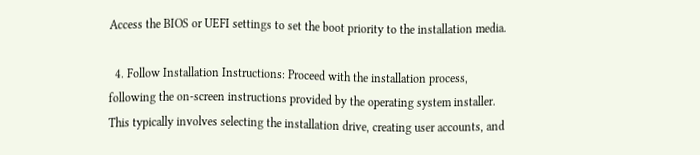Access the BIOS or UEFI settings to set the boot priority to the installation media.

  4. Follow Installation Instructions: Proceed with the installation process, following the on-screen instructions provided by the operating system installer. This typically involves selecting the installation drive, creating user accounts, and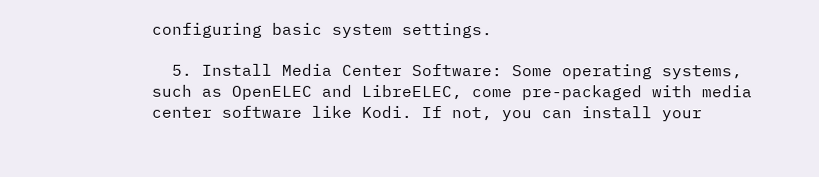configuring basic system settings.

  5. Install Media Center Software: Some operating systems, such as OpenELEC and LibreELEC, come pre-packaged with media center software like Kodi. If not, you can install your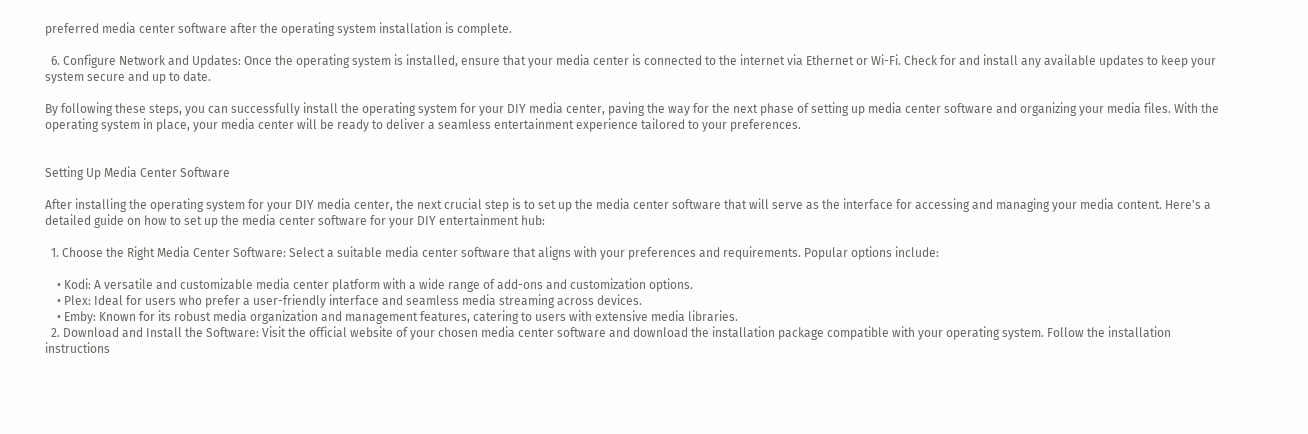preferred media center software after the operating system installation is complete.

  6. Configure Network and Updates: Once the operating system is installed, ensure that your media center is connected to the internet via Ethernet or Wi-Fi. Check for and install any available updates to keep your system secure and up to date.

By following these steps, you can successfully install the operating system for your DIY media center, paving the way for the next phase of setting up media center software and organizing your media files. With the operating system in place, your media center will be ready to deliver a seamless entertainment experience tailored to your preferences.


Setting Up Media Center Software

After installing the operating system for your DIY media center, the next crucial step is to set up the media center software that will serve as the interface for accessing and managing your media content. Here's a detailed guide on how to set up the media center software for your DIY entertainment hub:

  1. Choose the Right Media Center Software: Select a suitable media center software that aligns with your preferences and requirements. Popular options include:

    • Kodi: A versatile and customizable media center platform with a wide range of add-ons and customization options.
    • Plex: Ideal for users who prefer a user-friendly interface and seamless media streaming across devices.
    • Emby: Known for its robust media organization and management features, catering to users with extensive media libraries.
  2. Download and Install the Software: Visit the official website of your chosen media center software and download the installation package compatible with your operating system. Follow the installation instructions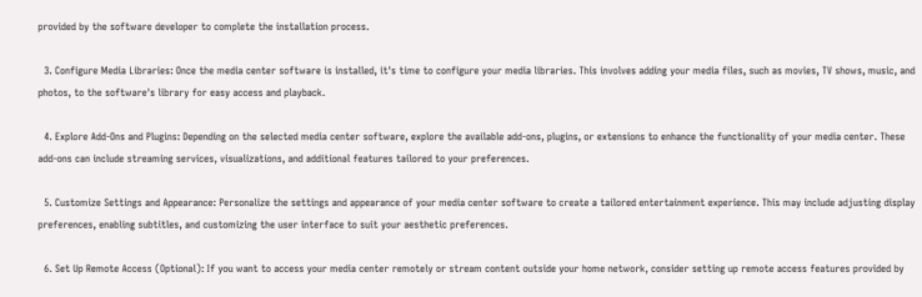provided by the software developer to complete the installation process.

  3. Configure Media Libraries: Once the media center software is installed, it's time to configure your media libraries. This involves adding your media files, such as movies, TV shows, music, and photos, to the software's library for easy access and playback.

  4. Explore Add-Ons and Plugins: Depending on the selected media center software, explore the available add-ons, plugins, or extensions to enhance the functionality of your media center. These add-ons can include streaming services, visualizations, and additional features tailored to your preferences.

  5. Customize Settings and Appearance: Personalize the settings and appearance of your media center software to create a tailored entertainment experience. This may include adjusting display preferences, enabling subtitles, and customizing the user interface to suit your aesthetic preferences.

  6. Set Up Remote Access (Optional): If you want to access your media center remotely or stream content outside your home network, consider setting up remote access features provided by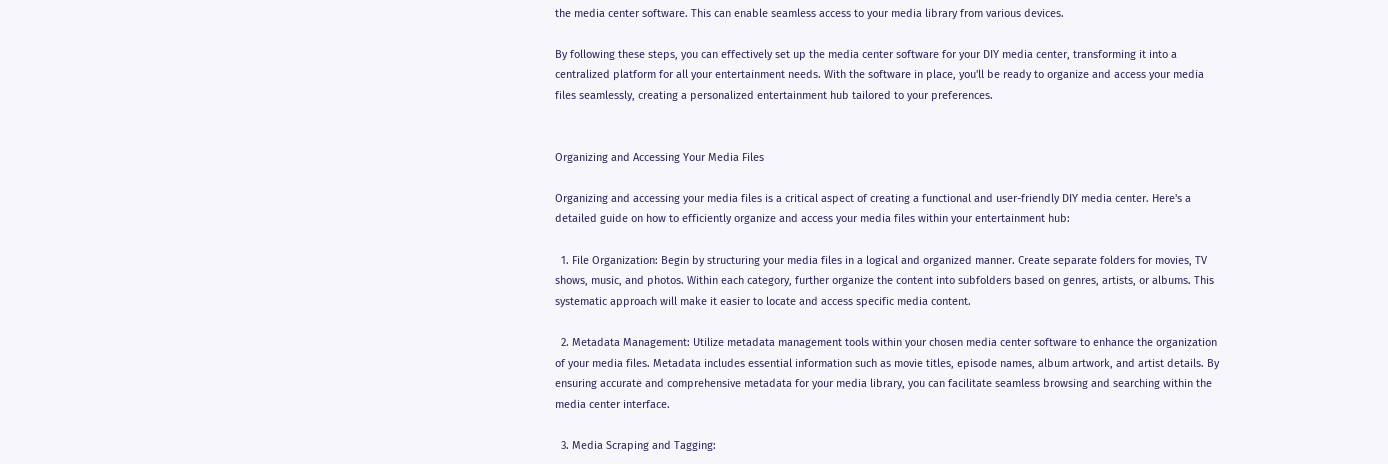the media center software. This can enable seamless access to your media library from various devices.

By following these steps, you can effectively set up the media center software for your DIY media center, transforming it into a centralized platform for all your entertainment needs. With the software in place, you'll be ready to organize and access your media files seamlessly, creating a personalized entertainment hub tailored to your preferences.


Organizing and Accessing Your Media Files

Organizing and accessing your media files is a critical aspect of creating a functional and user-friendly DIY media center. Here's a detailed guide on how to efficiently organize and access your media files within your entertainment hub:

  1. File Organization: Begin by structuring your media files in a logical and organized manner. Create separate folders for movies, TV shows, music, and photos. Within each category, further organize the content into subfolders based on genres, artists, or albums. This systematic approach will make it easier to locate and access specific media content.

  2. Metadata Management: Utilize metadata management tools within your chosen media center software to enhance the organization of your media files. Metadata includes essential information such as movie titles, episode names, album artwork, and artist details. By ensuring accurate and comprehensive metadata for your media library, you can facilitate seamless browsing and searching within the media center interface.

  3. Media Scraping and Tagging: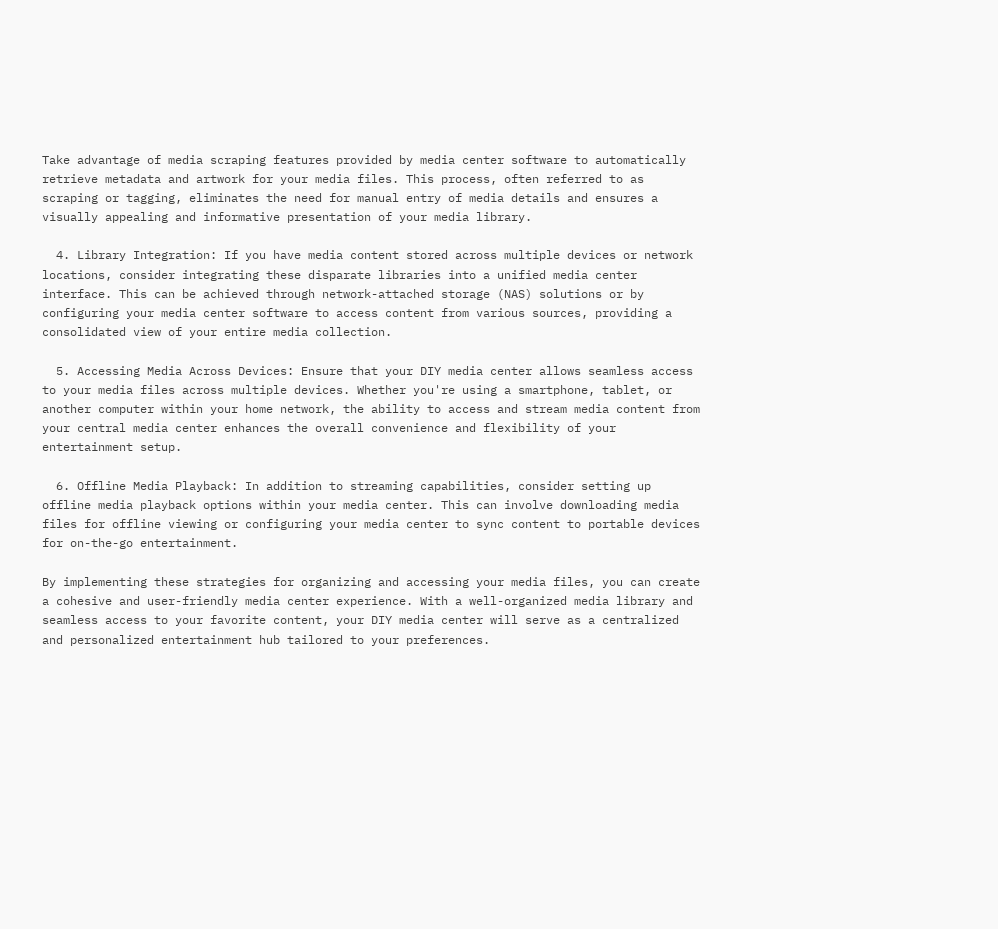Take advantage of media scraping features provided by media center software to automatically retrieve metadata and artwork for your media files. This process, often referred to as scraping or tagging, eliminates the need for manual entry of media details and ensures a visually appealing and informative presentation of your media library.

  4. Library Integration: If you have media content stored across multiple devices or network locations, consider integrating these disparate libraries into a unified media center interface. This can be achieved through network-attached storage (NAS) solutions or by configuring your media center software to access content from various sources, providing a consolidated view of your entire media collection.

  5. Accessing Media Across Devices: Ensure that your DIY media center allows seamless access to your media files across multiple devices. Whether you're using a smartphone, tablet, or another computer within your home network, the ability to access and stream media content from your central media center enhances the overall convenience and flexibility of your entertainment setup.

  6. Offline Media Playback: In addition to streaming capabilities, consider setting up offline media playback options within your media center. This can involve downloading media files for offline viewing or configuring your media center to sync content to portable devices for on-the-go entertainment.

By implementing these strategies for organizing and accessing your media files, you can create a cohesive and user-friendly media center experience. With a well-organized media library and seamless access to your favorite content, your DIY media center will serve as a centralized and personalized entertainment hub tailored to your preferences.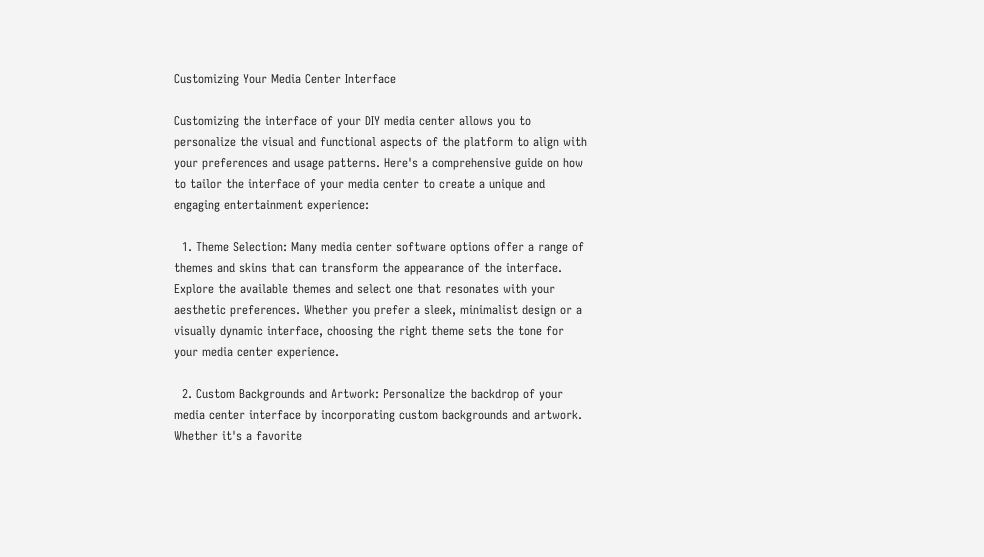Customizing Your Media Center Interface

Customizing the interface of your DIY media center allows you to personalize the visual and functional aspects of the platform to align with your preferences and usage patterns. Here's a comprehensive guide on how to tailor the interface of your media center to create a unique and engaging entertainment experience:

  1. Theme Selection: Many media center software options offer a range of themes and skins that can transform the appearance of the interface. Explore the available themes and select one that resonates with your aesthetic preferences. Whether you prefer a sleek, minimalist design or a visually dynamic interface, choosing the right theme sets the tone for your media center experience.

  2. Custom Backgrounds and Artwork: Personalize the backdrop of your media center interface by incorporating custom backgrounds and artwork. Whether it's a favorite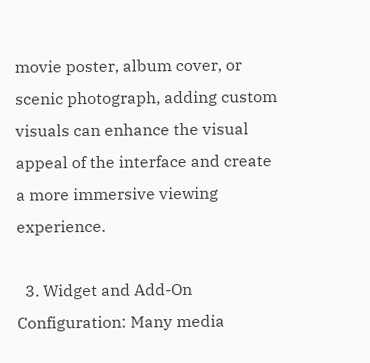movie poster, album cover, or scenic photograph, adding custom visuals can enhance the visual appeal of the interface and create a more immersive viewing experience.

  3. Widget and Add-On Configuration: Many media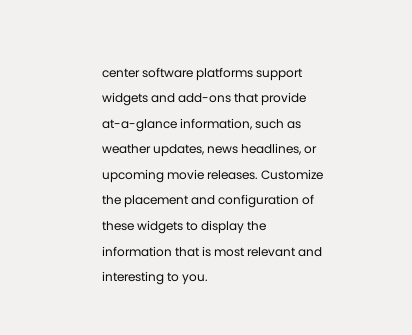center software platforms support widgets and add-ons that provide at-a-glance information, such as weather updates, news headlines, or upcoming movie releases. Customize the placement and configuration of these widgets to display the information that is most relevant and interesting to you.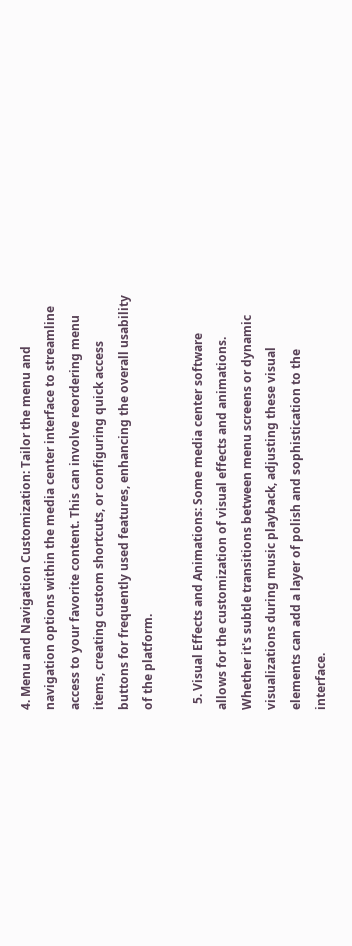4. Menu and Navigation Customization: Tailor the menu and navigation options within the media center interface to streamline access to your favorite content. This can involve reordering menu items, creating custom shortcuts, or configuring quick access buttons for frequently used features, enhancing the overall usability of the platform.

  5. Visual Effects and Animations: Some media center software allows for the customization of visual effects and animations. Whether it's subtle transitions between menu screens or dynamic visualizations during music playback, adjusting these visual elements can add a layer of polish and sophistication to the interface.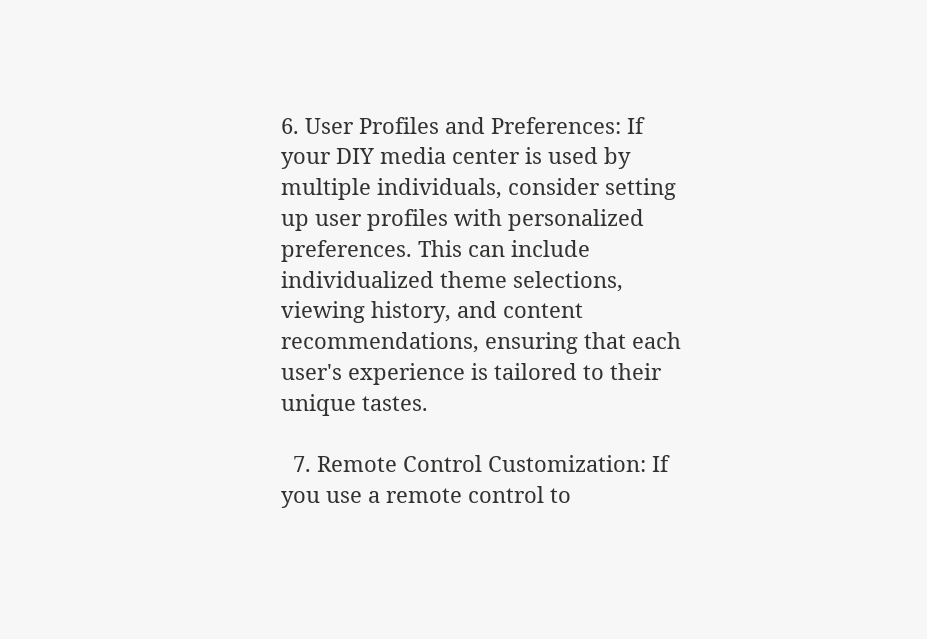6. User Profiles and Preferences: If your DIY media center is used by multiple individuals, consider setting up user profiles with personalized preferences. This can include individualized theme selections, viewing history, and content recommendations, ensuring that each user's experience is tailored to their unique tastes.

  7. Remote Control Customization: If you use a remote control to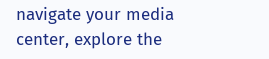navigate your media center, explore the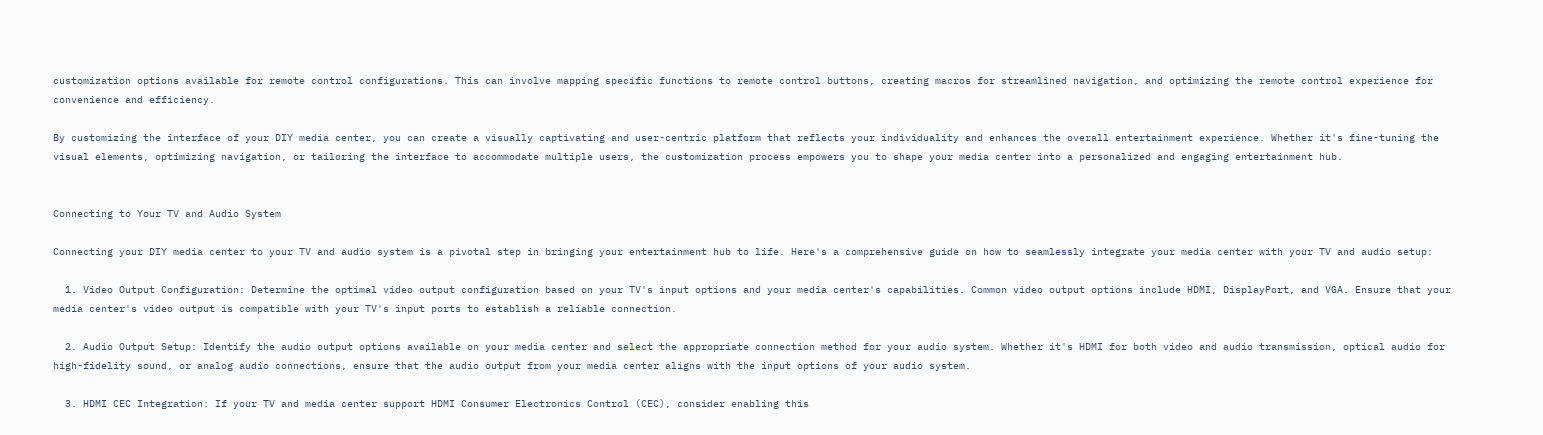customization options available for remote control configurations. This can involve mapping specific functions to remote control buttons, creating macros for streamlined navigation, and optimizing the remote control experience for convenience and efficiency.

By customizing the interface of your DIY media center, you can create a visually captivating and user-centric platform that reflects your individuality and enhances the overall entertainment experience. Whether it's fine-tuning the visual elements, optimizing navigation, or tailoring the interface to accommodate multiple users, the customization process empowers you to shape your media center into a personalized and engaging entertainment hub.


Connecting to Your TV and Audio System

Connecting your DIY media center to your TV and audio system is a pivotal step in bringing your entertainment hub to life. Here's a comprehensive guide on how to seamlessly integrate your media center with your TV and audio setup:

  1. Video Output Configuration: Determine the optimal video output configuration based on your TV's input options and your media center's capabilities. Common video output options include HDMI, DisplayPort, and VGA. Ensure that your media center's video output is compatible with your TV's input ports to establish a reliable connection.

  2. Audio Output Setup: Identify the audio output options available on your media center and select the appropriate connection method for your audio system. Whether it's HDMI for both video and audio transmission, optical audio for high-fidelity sound, or analog audio connections, ensure that the audio output from your media center aligns with the input options of your audio system.

  3. HDMI CEC Integration: If your TV and media center support HDMI Consumer Electronics Control (CEC), consider enabling this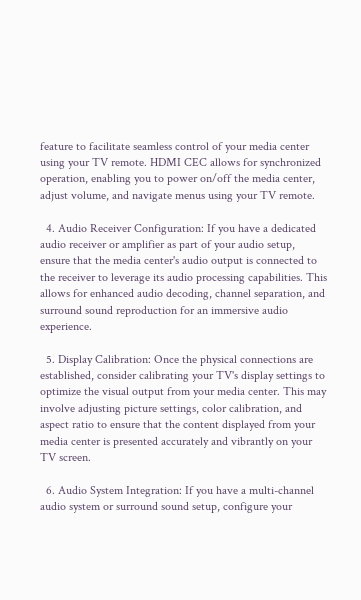feature to facilitate seamless control of your media center using your TV remote. HDMI CEC allows for synchronized operation, enabling you to power on/off the media center, adjust volume, and navigate menus using your TV remote.

  4. Audio Receiver Configuration: If you have a dedicated audio receiver or amplifier as part of your audio setup, ensure that the media center's audio output is connected to the receiver to leverage its audio processing capabilities. This allows for enhanced audio decoding, channel separation, and surround sound reproduction for an immersive audio experience.

  5. Display Calibration: Once the physical connections are established, consider calibrating your TV's display settings to optimize the visual output from your media center. This may involve adjusting picture settings, color calibration, and aspect ratio to ensure that the content displayed from your media center is presented accurately and vibrantly on your TV screen.

  6. Audio System Integration: If you have a multi-channel audio system or surround sound setup, configure your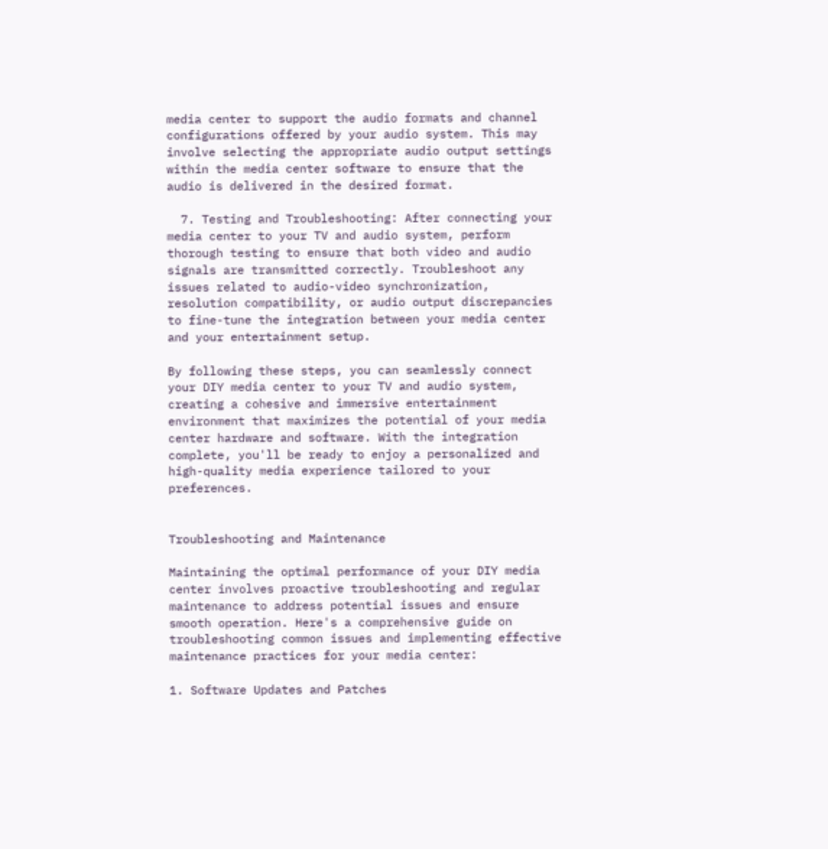media center to support the audio formats and channel configurations offered by your audio system. This may involve selecting the appropriate audio output settings within the media center software to ensure that the audio is delivered in the desired format.

  7. Testing and Troubleshooting: After connecting your media center to your TV and audio system, perform thorough testing to ensure that both video and audio signals are transmitted correctly. Troubleshoot any issues related to audio-video synchronization, resolution compatibility, or audio output discrepancies to fine-tune the integration between your media center and your entertainment setup.

By following these steps, you can seamlessly connect your DIY media center to your TV and audio system, creating a cohesive and immersive entertainment environment that maximizes the potential of your media center hardware and software. With the integration complete, you'll be ready to enjoy a personalized and high-quality media experience tailored to your preferences.


Troubleshooting and Maintenance

Maintaining the optimal performance of your DIY media center involves proactive troubleshooting and regular maintenance to address potential issues and ensure smooth operation. Here's a comprehensive guide on troubleshooting common issues and implementing effective maintenance practices for your media center:

1. Software Updates and Patches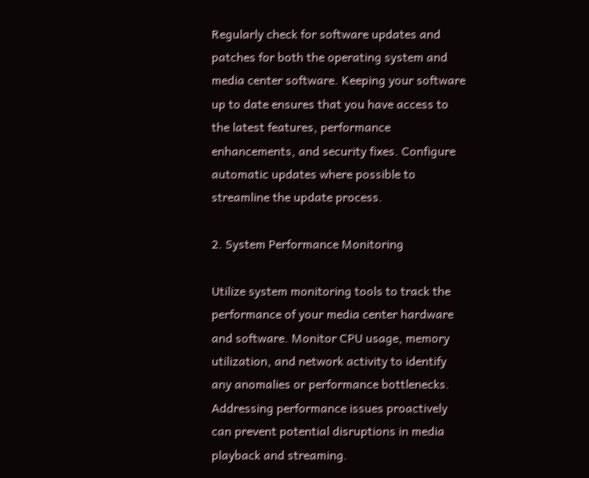Regularly check for software updates and patches for both the operating system and media center software. Keeping your software up to date ensures that you have access to the latest features, performance enhancements, and security fixes. Configure automatic updates where possible to streamline the update process.

2. System Performance Monitoring

Utilize system monitoring tools to track the performance of your media center hardware and software. Monitor CPU usage, memory utilization, and network activity to identify any anomalies or performance bottlenecks. Addressing performance issues proactively can prevent potential disruptions in media playback and streaming.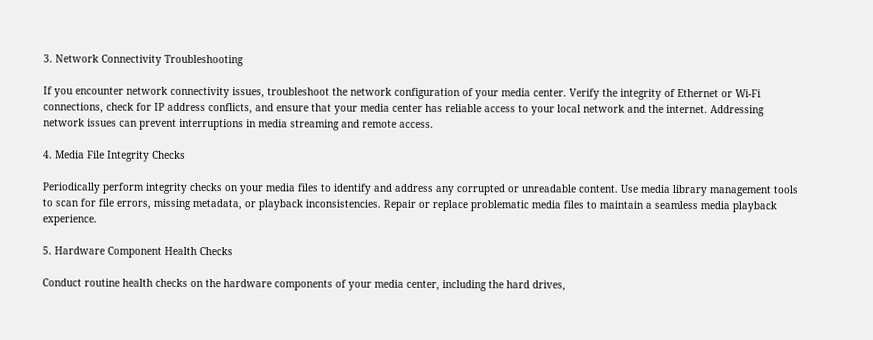3. Network Connectivity Troubleshooting

If you encounter network connectivity issues, troubleshoot the network configuration of your media center. Verify the integrity of Ethernet or Wi-Fi connections, check for IP address conflicts, and ensure that your media center has reliable access to your local network and the internet. Addressing network issues can prevent interruptions in media streaming and remote access.

4. Media File Integrity Checks

Periodically perform integrity checks on your media files to identify and address any corrupted or unreadable content. Use media library management tools to scan for file errors, missing metadata, or playback inconsistencies. Repair or replace problematic media files to maintain a seamless media playback experience.

5. Hardware Component Health Checks

Conduct routine health checks on the hardware components of your media center, including the hard drives,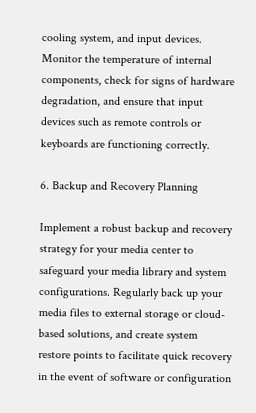cooling system, and input devices. Monitor the temperature of internal components, check for signs of hardware degradation, and ensure that input devices such as remote controls or keyboards are functioning correctly.

6. Backup and Recovery Planning

Implement a robust backup and recovery strategy for your media center to safeguard your media library and system configurations. Regularly back up your media files to external storage or cloud-based solutions, and create system restore points to facilitate quick recovery in the event of software or configuration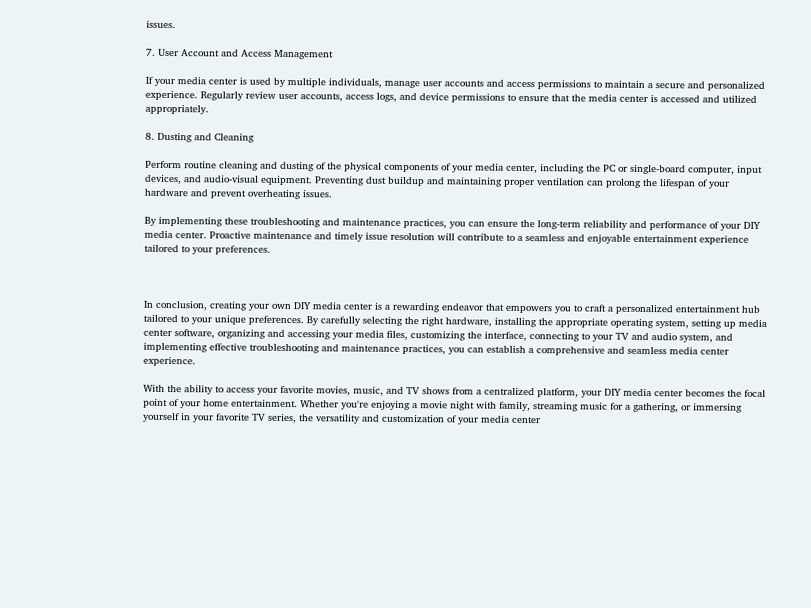issues.

7. User Account and Access Management

If your media center is used by multiple individuals, manage user accounts and access permissions to maintain a secure and personalized experience. Regularly review user accounts, access logs, and device permissions to ensure that the media center is accessed and utilized appropriately.

8. Dusting and Cleaning

Perform routine cleaning and dusting of the physical components of your media center, including the PC or single-board computer, input devices, and audio-visual equipment. Preventing dust buildup and maintaining proper ventilation can prolong the lifespan of your hardware and prevent overheating issues.

By implementing these troubleshooting and maintenance practices, you can ensure the long-term reliability and performance of your DIY media center. Proactive maintenance and timely issue resolution will contribute to a seamless and enjoyable entertainment experience tailored to your preferences.



In conclusion, creating your own DIY media center is a rewarding endeavor that empowers you to craft a personalized entertainment hub tailored to your unique preferences. By carefully selecting the right hardware, installing the appropriate operating system, setting up media center software, organizing and accessing your media files, customizing the interface, connecting to your TV and audio system, and implementing effective troubleshooting and maintenance practices, you can establish a comprehensive and seamless media center experience.

With the ability to access your favorite movies, music, and TV shows from a centralized platform, your DIY media center becomes the focal point of your home entertainment. Whether you're enjoying a movie night with family, streaming music for a gathering, or immersing yourself in your favorite TV series, the versatility and customization of your media center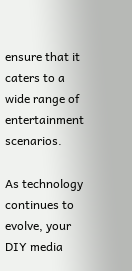ensure that it caters to a wide range of entertainment scenarios.

As technology continues to evolve, your DIY media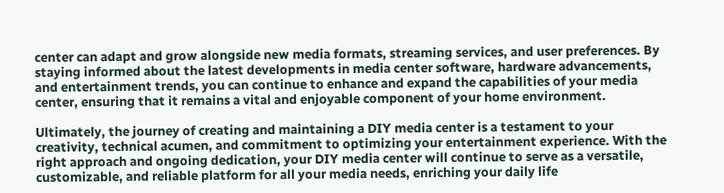center can adapt and grow alongside new media formats, streaming services, and user preferences. By staying informed about the latest developments in media center software, hardware advancements, and entertainment trends, you can continue to enhance and expand the capabilities of your media center, ensuring that it remains a vital and enjoyable component of your home environment.

Ultimately, the journey of creating and maintaining a DIY media center is a testament to your creativity, technical acumen, and commitment to optimizing your entertainment experience. With the right approach and ongoing dedication, your DIY media center will continue to serve as a versatile, customizable, and reliable platform for all your media needs, enriching your daily life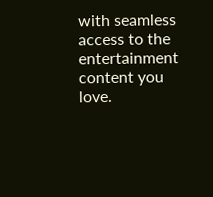with seamless access to the entertainment content you love.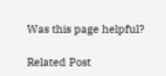Was this page helpful?

Related Post